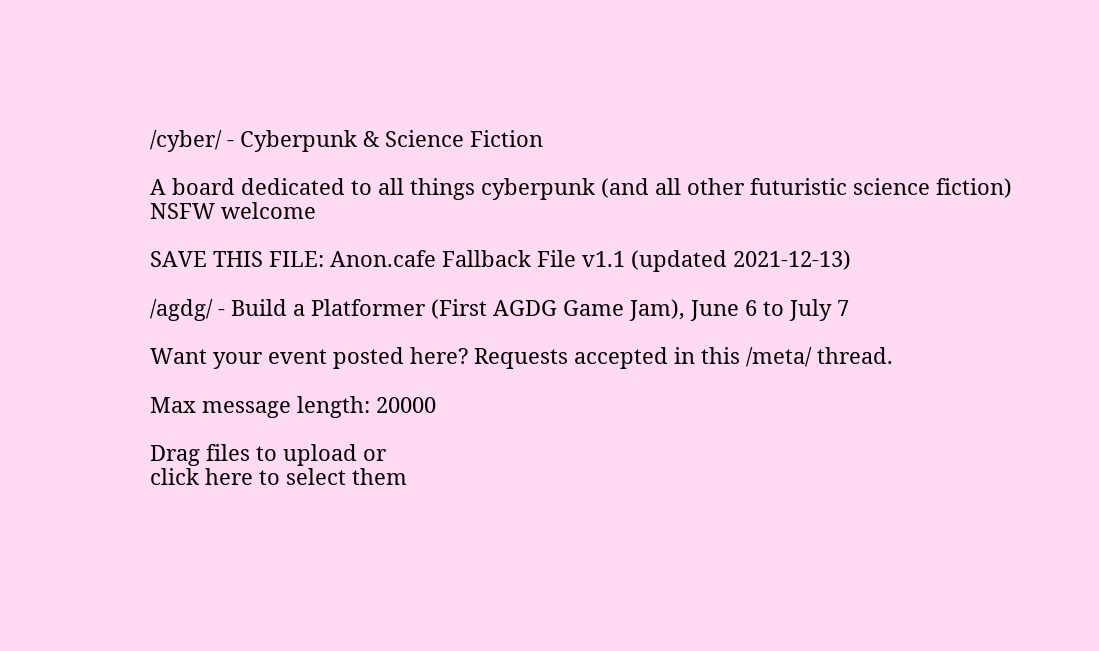/cyber/ - Cyberpunk & Science Fiction

A board dedicated to all things cyberpunk (and all other futuristic science fiction) NSFW welcome

SAVE THIS FILE: Anon.cafe Fallback File v1.1 (updated 2021-12-13)

/agdg/ - Build a Platformer (First AGDG Game Jam), June 6 to July 7

Want your event posted here? Requests accepted in this /meta/ thread.

Max message length: 20000

Drag files to upload or
click here to select them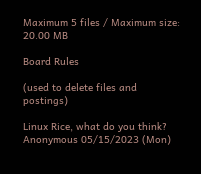Maximum 5 files / Maximum size: 20.00 MB

Board Rules

(used to delete files and postings)

Linux Rice, what do you think? Anonymous 05/15/2023 (Mon)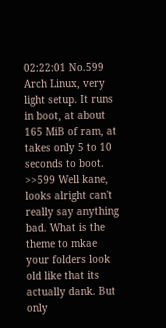02:22:01 No.599
Arch Linux, very light setup. It runs in boot, at about 165 MiB of ram, at takes only 5 to 10 seconds to boot.
>>599 Well kane, looks alright can't really say anything bad. What is the theme to mkae your folders look old like that its actually dank. But only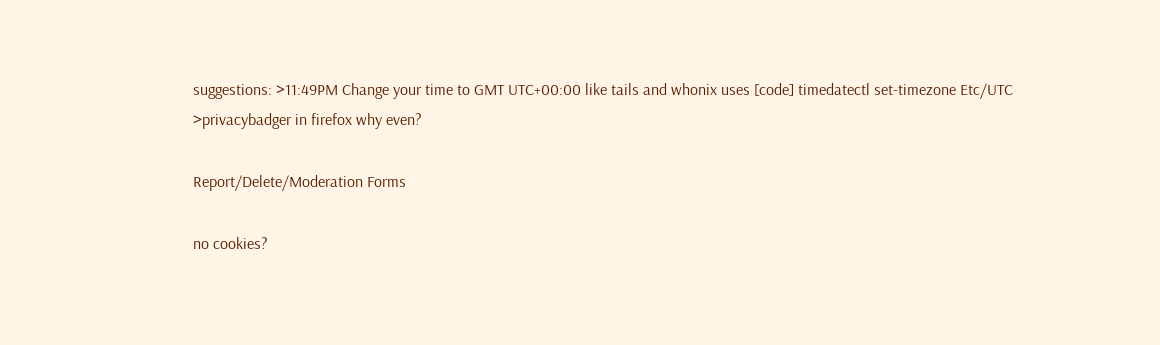suggestions: >11:49PM Change your time to GMT UTC+00:00 like tails and whonix uses [code] timedatectl set-timezone Etc/UTC >privacybadger in firefox why even?

Report/Delete/Moderation Forms

no cookies?